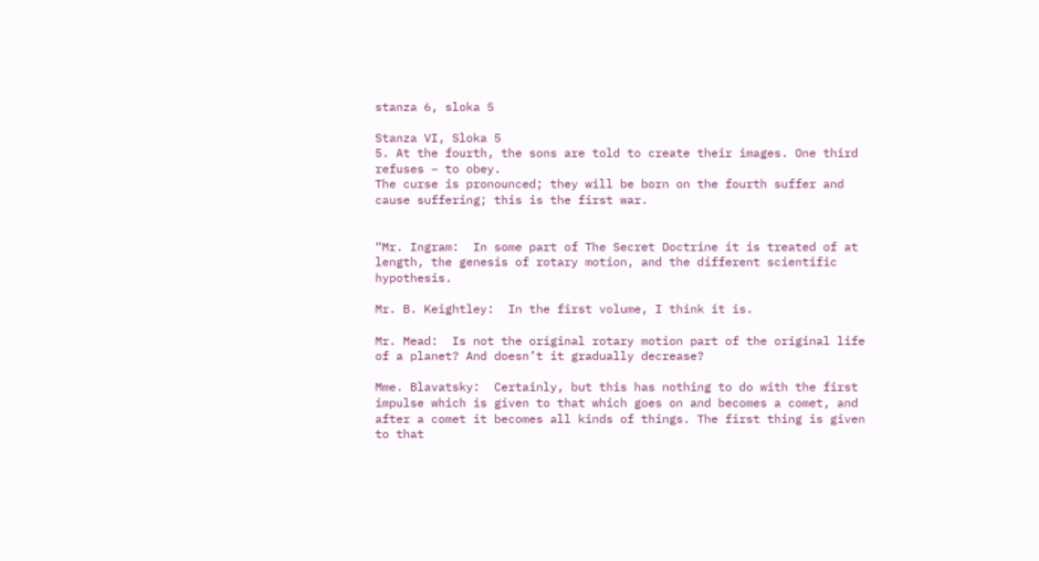stanza 6, sloka 5

Stanza VI, Sloka 5
5. At the fourth, the sons are told to create their images. One third refuses – to obey.
The curse is pronounced; they will be born on the fourth suffer and cause suffering; this is the first war.


“Mr. Ingram:  In some part of The Secret Doctrine it is treated of at length, the genesis of rotary motion, and the different scientific hypothesis.

Mr. B. Keightley:  In the first volume, I think it is.

Mr. Mead:  Is not the original rotary motion part of the original life of a planet? And doesn’t it gradually decrease?

Mme. Blavatsky:  Certainly, but this has nothing to do with the first impulse which is given to that which goes on and becomes a comet, and after a comet it becomes all kinds of things. The first thing is given to that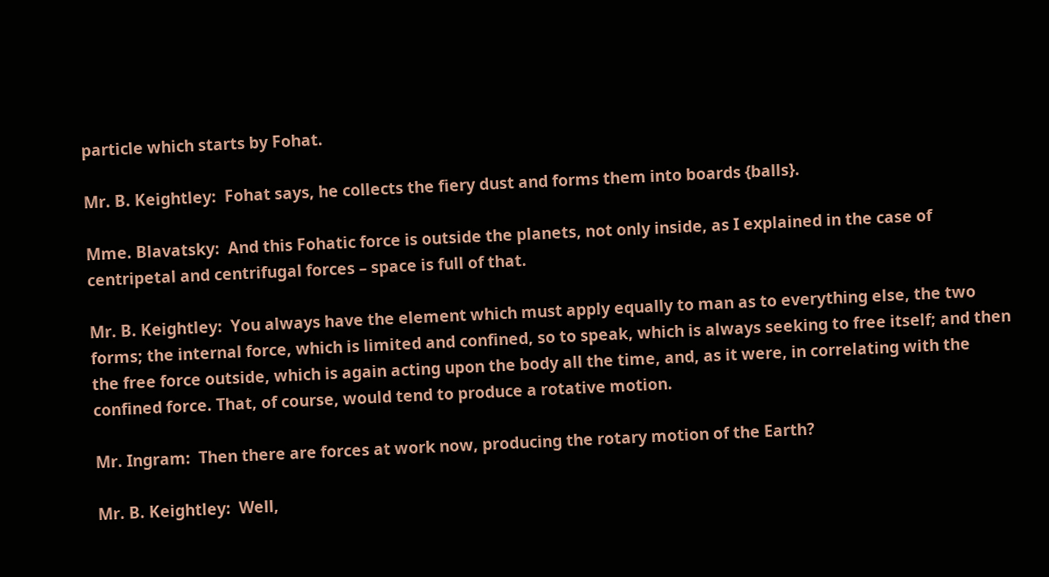particle which starts by Fohat.

Mr. B. Keightley:  Fohat says, he collects the fiery dust and forms them into boards {balls}.

Mme. Blavatsky:  And this Fohatic force is outside the planets, not only inside, as I explained in the case of centripetal and centrifugal forces – space is full of that.

Mr. B. Keightley:  You always have the element which must apply equally to man as to everything else, the two forms; the internal force, which is limited and confined, so to speak, which is always seeking to free itself; and then the free force outside, which is again acting upon the body all the time, and, as it were, in correlating with the confined force. That, of course, would tend to produce a rotative motion.

Mr. Ingram:  Then there are forces at work now, producing the rotary motion of the Earth?

Mr. B. Keightley:  Well,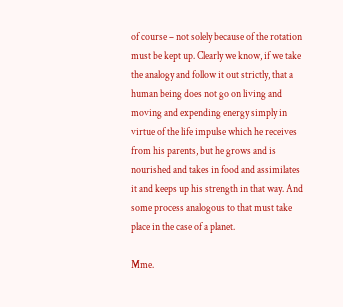of course – not solely because of the rotation must be kept up. Clearly we know, if we take the analogy and follow it out strictly, that a human being does not go on living and moving and expending energy simply in virtue of the life impulse which he receives from his parents, but he grows and is nourished and takes in food and assimilates it and keeps up his strength in that way. And some process analogous to that must take place in the case of a planet.

Mme.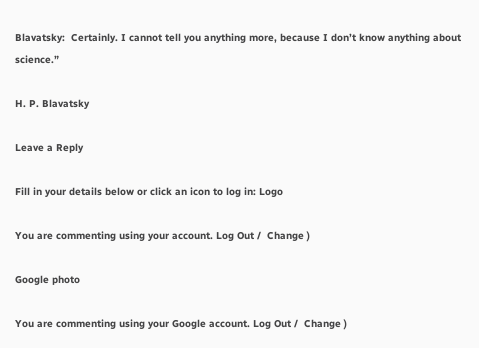Blavatsky:  Certainly. I cannot tell you anything more, because I don’t know anything about science.”

H. P. Blavatsky

Leave a Reply

Fill in your details below or click an icon to log in: Logo

You are commenting using your account. Log Out /  Change )

Google photo

You are commenting using your Google account. Log Out /  Change )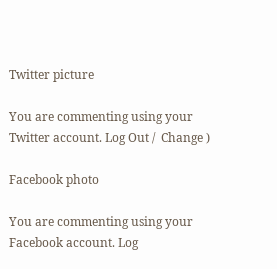Twitter picture

You are commenting using your Twitter account. Log Out /  Change )

Facebook photo

You are commenting using your Facebook account. Log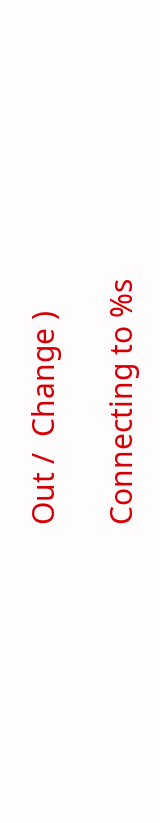Out /  Change )

Connecting to %s